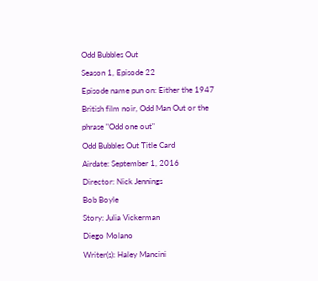Odd Bubbles Out
Season 1, Episode 22
Episode name pun on: Either the 1947 British film noir, Odd Man Out or the phrase "Odd one out"
Odd Bubbles Out Title Card
Airdate: September 1, 2016
Director: Nick Jennings
Bob Boyle
Story: Julia Vickerman
Diego Molano
Writer(s): Haley Mancini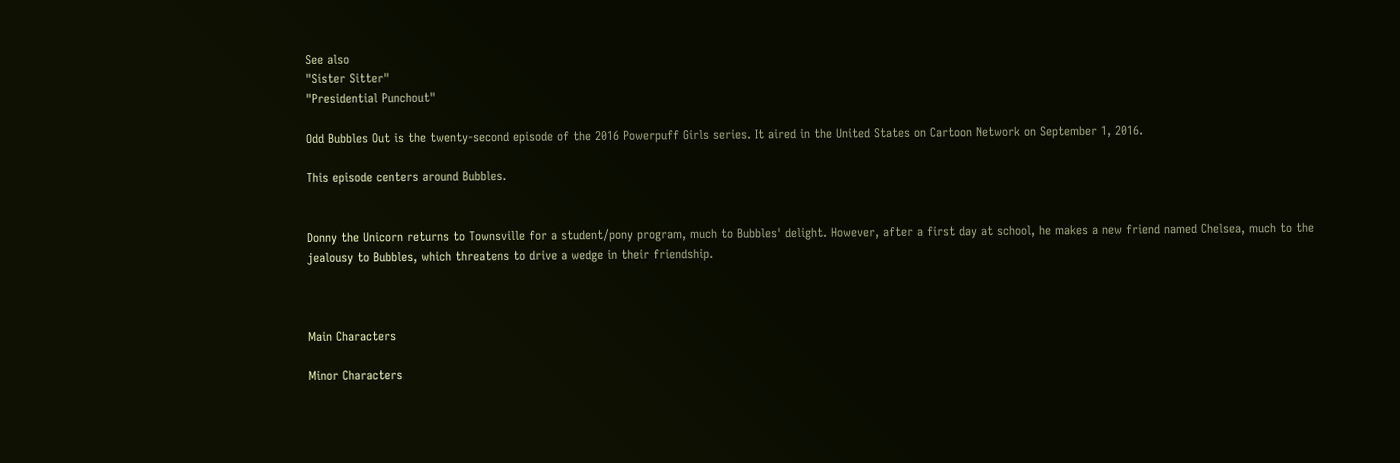See also
"Sister Sitter"
"Presidential Punchout"

Odd Bubbles Out is the twenty-second episode of the 2016 Powerpuff Girls series. It aired in the United States on Cartoon Network on September 1, 2016.

This episode centers around Bubbles.


Donny the Unicorn returns to Townsville for a student/pony program, much to Bubbles' delight. However, after a first day at school, he makes a new friend named Chelsea, much to the jealousy to Bubbles, which threatens to drive a wedge in their friendship.



Main Characters

Minor Characters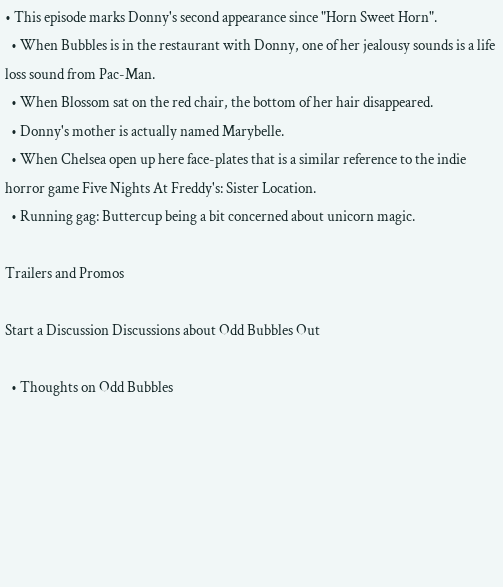• This episode marks Donny's second appearance since "Horn Sweet Horn".
  • When Bubbles is in the restaurant with Donny, one of her jealousy sounds is a life loss sound from Pac-Man.
  • When Blossom sat on the red chair, the bottom of her hair disappeared.
  • Donny's mother is actually named Marybelle.
  • When Chelsea open up here face-plates that is a similar reference to the indie horror game Five Nights At Freddy's: Sister Location.
  • Running gag: Buttercup being a bit concerned about unicorn magic.

Trailers and Promos

Start a Discussion Discussions about Odd Bubbles Out

  • Thoughts on Odd Bubbles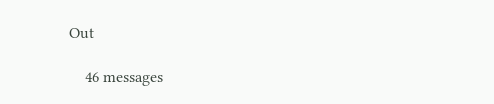Out

    46 messages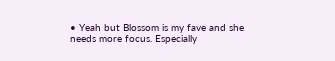• Yeah but Blossom is my fave and she needs more focus. Especially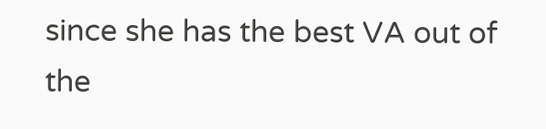since she has the best VA out of the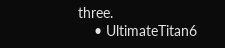three.
    • UltimateTitan6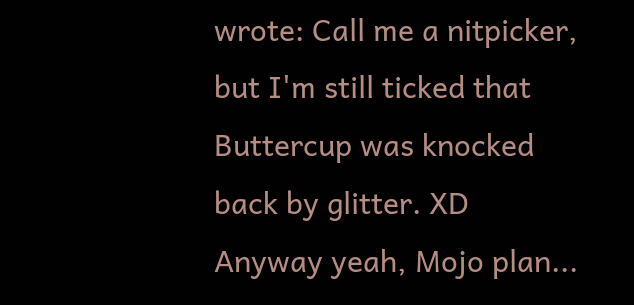wrote: Call me a nitpicker, but I'm still ticked that Buttercup was knocked back by glitter. XD Anyway yeah, Mojo plan...